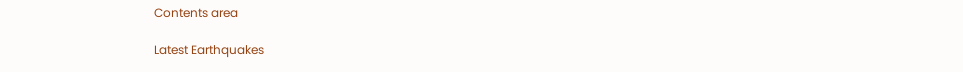Contents area

Latest Earthquakes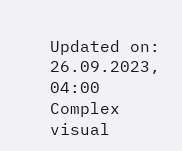Updated on: 26.09.2023, 04:00
Complex visual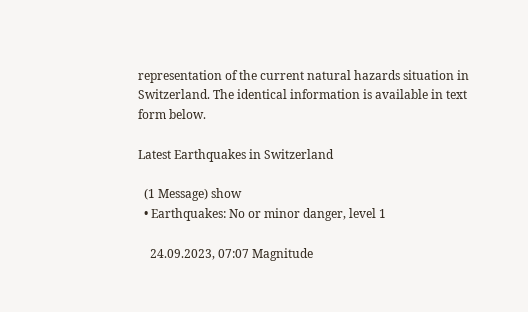representation of the current natural hazards situation in Switzerland. The identical information is available in text form below.

Latest Earthquakes in Switzerland

  (1 Message) show
  • Earthquakes: No or minor danger, level 1

    24.09.2023, 07:07 Magnitude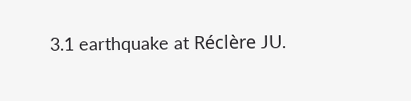3.1 earthquake at Réclère JU.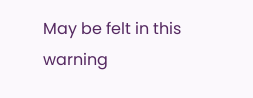May be felt in this warning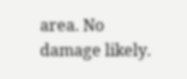area. No damage likely.